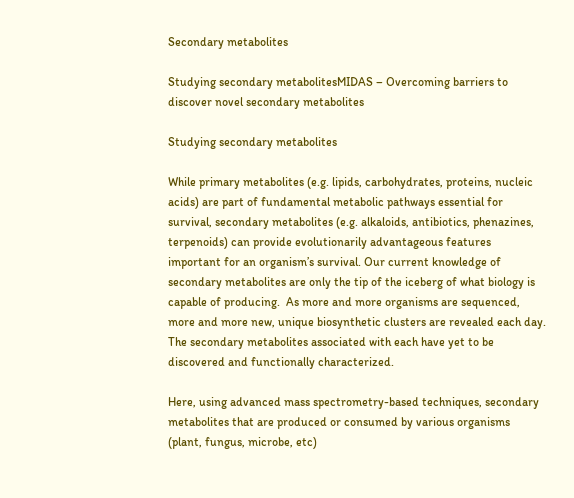Secondary metabolites

Studying secondary metabolitesMIDAS – Overcoming barriers to discover novel secondary metabolites

Studying secondary metabolites

While primary metabolites (e.g. lipids, carbohydrates, proteins, nucleic acids) are part of fundamental metabolic pathways essential for survival, secondary metabolites (e.g. alkaloids, antibiotics, phenazines, terpenoids) can provide evolutionarily advantageous features important for an organism’s survival. Our current knowledge of secondary metabolites are only the tip of the iceberg of what biology is capable of producing.  As more and more organisms are sequenced, more and more new, unique biosynthetic clusters are revealed each day.  The secondary metabolites associated with each have yet to be discovered and functionally characterized.

Here, using advanced mass spectrometry-based techniques, secondary metabolites that are produced or consumed by various organisms (plant, fungus, microbe, etc)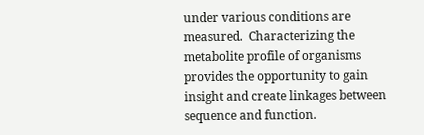under various conditions are measured.  Characterizing the metabolite profile of organisms provides the opportunity to gain insight and create linkages between sequence and function.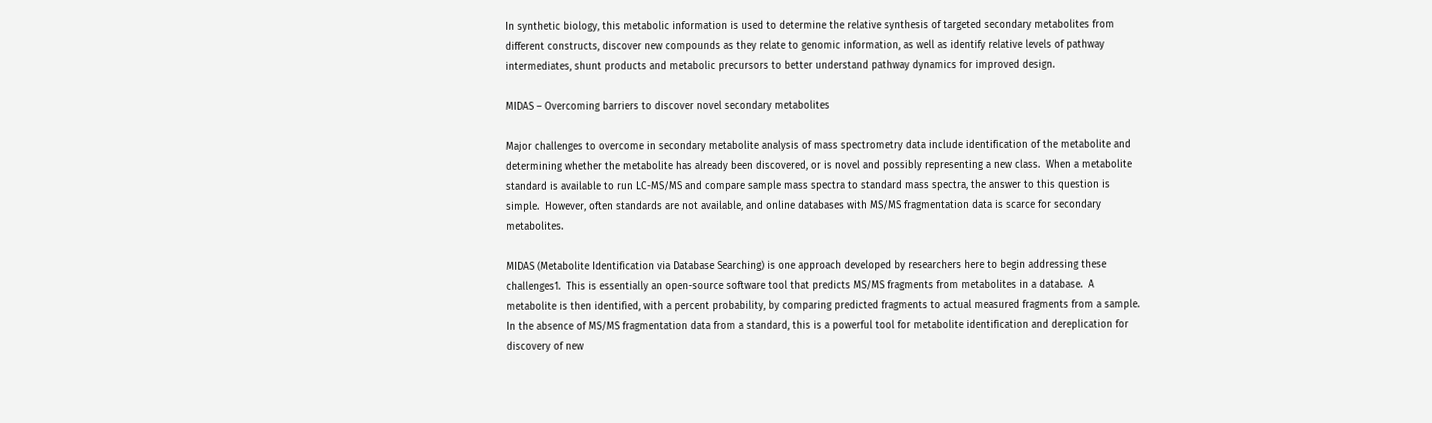In synthetic biology, this metabolic information is used to determine the relative synthesis of targeted secondary metabolites from different constructs, discover new compounds as they relate to genomic information, as well as identify relative levels of pathway intermediates, shunt products and metabolic precursors to better understand pathway dynamics for improved design.

MIDAS – Overcoming barriers to discover novel secondary metabolites

Major challenges to overcome in secondary metabolite analysis of mass spectrometry data include identification of the metabolite and determining whether the metabolite has already been discovered, or is novel and possibly representing a new class.  When a metabolite standard is available to run LC-MS/MS and compare sample mass spectra to standard mass spectra, the answer to this question is simple.  However, often standards are not available, and online databases with MS/MS fragmentation data is scarce for secondary metabolites.

MIDAS (Metabolite Identification via Database Searching) is one approach developed by researchers here to begin addressing these challenges1.  This is essentially an open-source software tool that predicts MS/MS fragments from metabolites in a database.  A metabolite is then identified, with a percent probability, by comparing predicted fragments to actual measured fragments from a sample.  In the absence of MS/MS fragmentation data from a standard, this is a powerful tool for metabolite identification and dereplication for discovery of new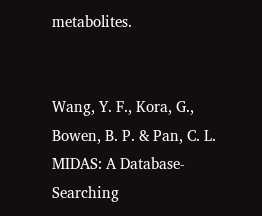metabolites.


Wang, Y. F., Kora, G., Bowen, B. P. & Pan, C. L. MIDAS: A Database-Searching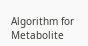Algorithm for Metabolite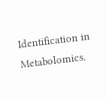Identification in Metabolomics.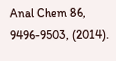Anal Chem 86, 9496-9503, (2014).